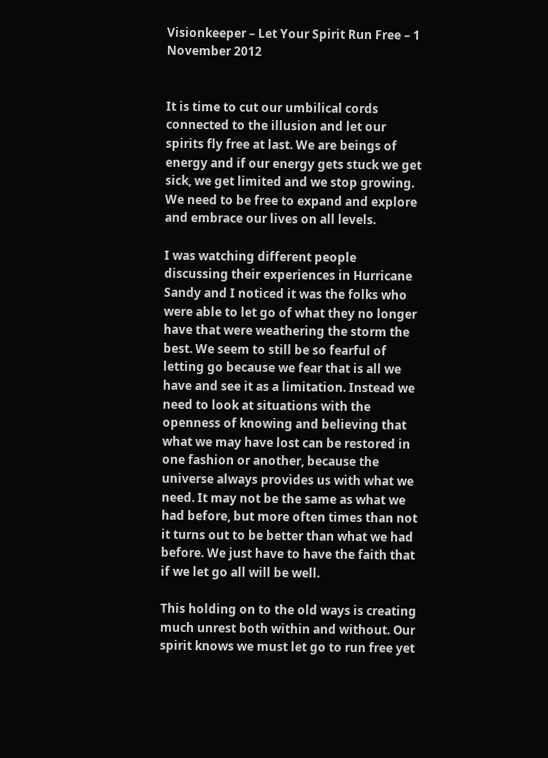Visionkeeper – Let Your Spirit Run Free – 1 November 2012


It is time to cut our umbilical cords connected to the illusion and let our spirits fly free at last. We are beings of energy and if our energy gets stuck we get sick, we get limited and we stop growing. We need to be free to expand and explore and embrace our lives on all levels.

I was watching different people discussing their experiences in Hurricane Sandy and I noticed it was the folks who were able to let go of what they no longer have that were weathering the storm the best. We seem to still be so fearful of letting go because we fear that is all we have and see it as a limitation. Instead we need to look at situations with the openness of knowing and believing that what we may have lost can be restored in one fashion or another, because the universe always provides us with what we need. It may not be the same as what we had before, but more often times than not it turns out to be better than what we had before. We just have to have the faith that if we let go all will be well.

This holding on to the old ways is creating much unrest both within and without. Our spirit knows we must let go to run free yet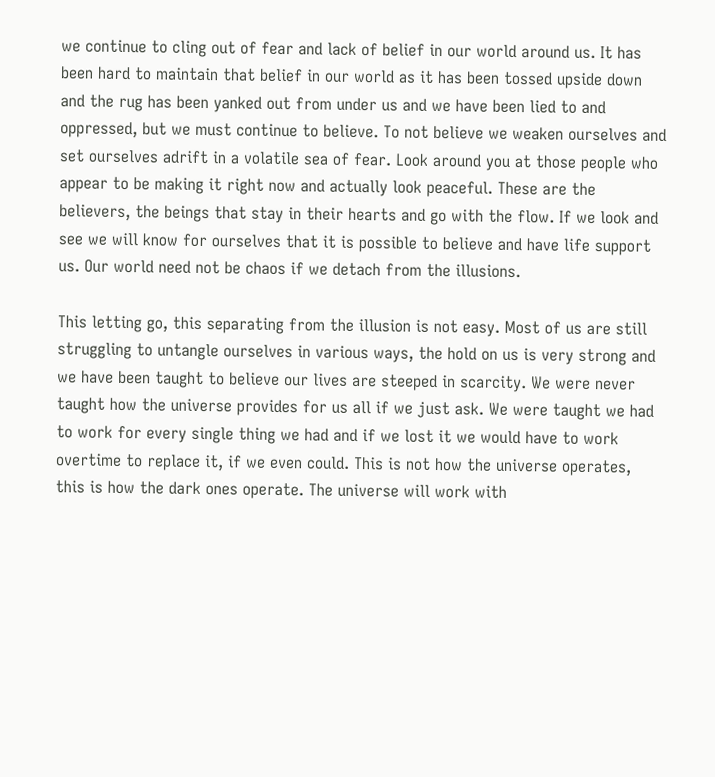we continue to cling out of fear and lack of belief in our world around us. It has been hard to maintain that belief in our world as it has been tossed upside down and the rug has been yanked out from under us and we have been lied to and oppressed, but we must continue to believe. To not believe we weaken ourselves and set ourselves adrift in a volatile sea of fear. Look around you at those people who appear to be making it right now and actually look peaceful. These are the believers, the beings that stay in their hearts and go with the flow. If we look and see we will know for ourselves that it is possible to believe and have life support us. Our world need not be chaos if we detach from the illusions.

This letting go, this separating from the illusion is not easy. Most of us are still struggling to untangle ourselves in various ways, the hold on us is very strong and we have been taught to believe our lives are steeped in scarcity. We were never taught how the universe provides for us all if we just ask. We were taught we had to work for every single thing we had and if we lost it we would have to work overtime to replace it, if we even could. This is not how the universe operates, this is how the dark ones operate. The universe will work with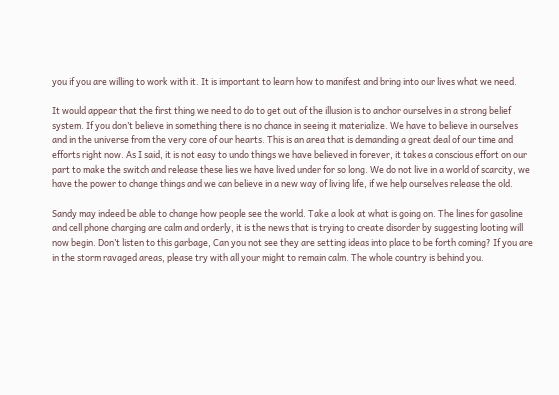you if you are willing to work with it. It is important to learn how to manifest and bring into our lives what we need.

It would appear that the first thing we need to do to get out of the illusion is to anchor ourselves in a strong belief system. If you don’t believe in something there is no chance in seeing it materialize. We have to believe in ourselves and in the universe from the very core of our hearts. This is an area that is demanding a great deal of our time and efforts right now. As I said, it is not easy to undo things we have believed in forever, it takes a conscious effort on our part to make the switch and release these lies we have lived under for so long. We do not live in a world of scarcity, we have the power to change things and we can believe in a new way of living life, if we help ourselves release the old.

Sandy may indeed be able to change how people see the world. Take a look at what is going on. The lines for gasoline and cell phone charging are calm and orderly, it is the news that is trying to create disorder by suggesting looting will now begin. Don’t listen to this garbage, Can you not see they are setting ideas into place to be forth coming? If you are in the storm ravaged areas, please try with all your might to remain calm. The whole country is behind you.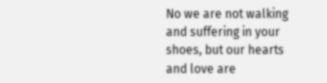No we are not walking and suffering in your shoes, but our hearts and love are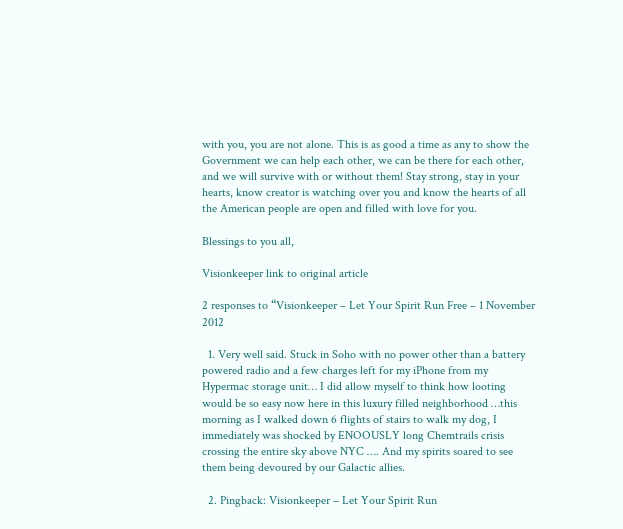with you, you are not alone. This is as good a time as any to show the Government we can help each other, we can be there for each other, and we will survive with or without them! Stay strong, stay in your hearts, know creator is watching over you and know the hearts of all the American people are open and filled with love for you.

Blessings to you all,

Visionkeeper link to original article

2 responses to “Visionkeeper – Let Your Spirit Run Free – 1 November 2012

  1. Very well said. Stuck in Soho with no power other than a battery powered radio and a few charges left for my iPhone from my Hypermac storage unit… I did allow myself to think how looting would be so easy now here in this luxury filled neighborhood …this morning as I walked down 6 flights of stairs to walk my dog, I immediately was shocked by ENOOUSLY long Chemtrails crisis crossing the entire sky above NYC …. And my spirits soared to see them being devoured by our Galactic allies.

  2. Pingback: Visionkeeper – Let Your Spirit Run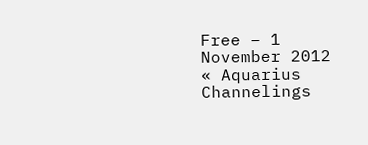Free – 1 November 2012 « Aquarius Channelings